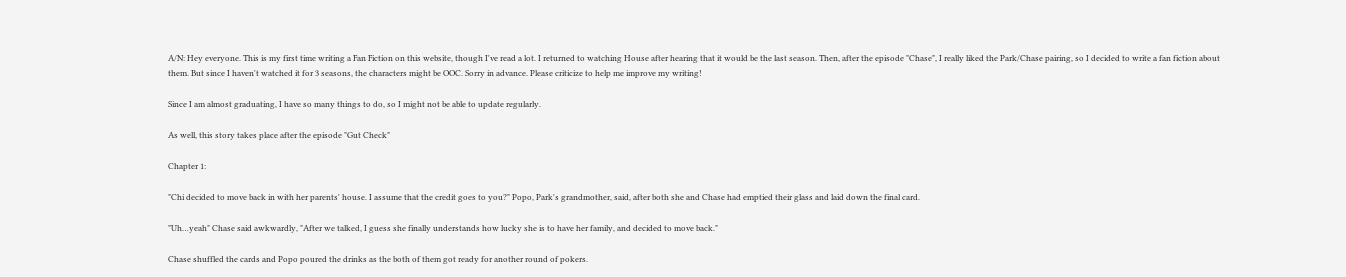A/N: Hey everyone. This is my first time writing a Fan Fiction on this website, though I've read a lot. I returned to watching House after hearing that it would be the last season. Then, after the episode "Chase", I really liked the Park/Chase pairing, so I decided to write a fan fiction about them. But since I haven't watched it for 3 seasons, the characters might be OOC. Sorry in advance. Please criticize to help me improve my writing!

Since I am almost graduating, I have so many things to do, so I might not be able to update regularly.

As well, this story takes place after the episode "Gut Check"

Chapter 1:

"Chi decided to move back in with her parents' house. I assume that the credit goes to you?" Popo, Park's grandmother, said, after both she and Chase had emptied their glass and laid down the final card.

"Uh…yeah" Chase said awkwardly, "After we talked, I guess she finally understands how lucky she is to have her family, and decided to move back."

Chase shuffled the cards and Popo poured the drinks as the both of them got ready for another round of pokers.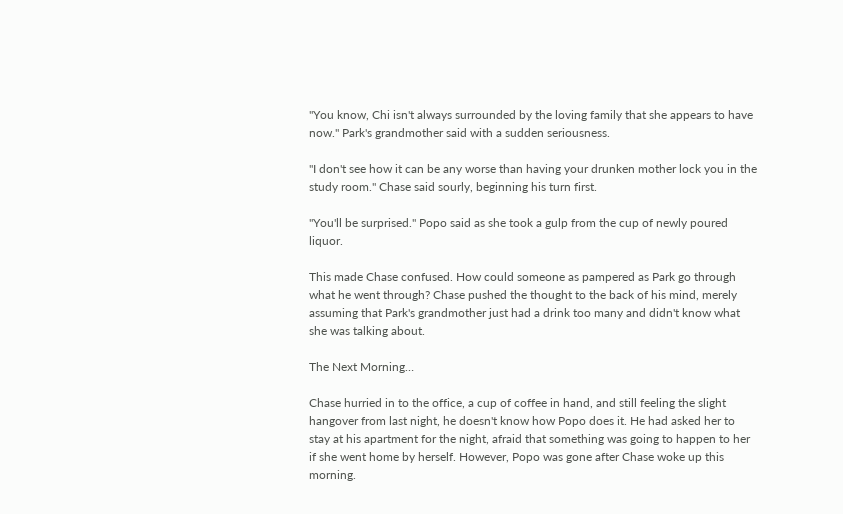"You know, Chi isn't always surrounded by the loving family that she appears to have now." Park's grandmother said with a sudden seriousness.

"I don't see how it can be any worse than having your drunken mother lock you in the study room." Chase said sourly, beginning his turn first.

"You'll be surprised." Popo said as she took a gulp from the cup of newly poured liquor.

This made Chase confused. How could someone as pampered as Park go through what he went through? Chase pushed the thought to the back of his mind, merely assuming that Park's grandmother just had a drink too many and didn't know what she was talking about.

The Next Morning…

Chase hurried in to the office, a cup of coffee in hand, and still feeling the slight hangover from last night, he doesn't know how Popo does it. He had asked her to stay at his apartment for the night, afraid that something was going to happen to her if she went home by herself. However, Popo was gone after Chase woke up this morning.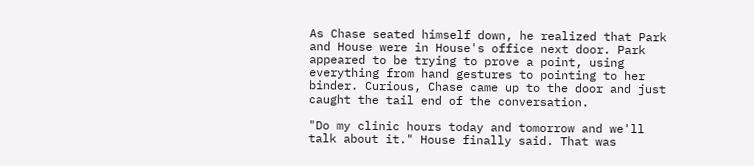As Chase seated himself down, he realized that Park and House were in House's office next door. Park appeared to be trying to prove a point, using everything from hand gestures to pointing to her binder. Curious, Chase came up to the door and just caught the tail end of the conversation.

"Do my clinic hours today and tomorrow and we'll talk about it." House finally said. That was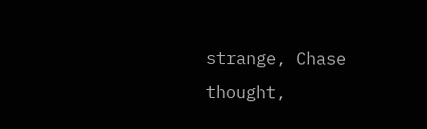strange, Chase thought,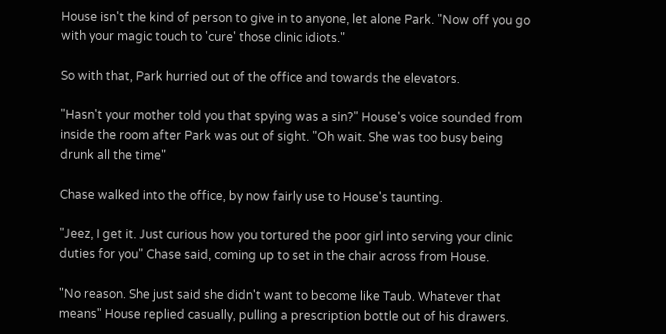House isn't the kind of person to give in to anyone, let alone Park. "Now off you go with your magic touch to 'cure' those clinic idiots."

So with that, Park hurried out of the office and towards the elevators.

"Hasn't your mother told you that spying was a sin?" House's voice sounded from inside the room after Park was out of sight. "Oh wait. She was too busy being drunk all the time"

Chase walked into the office, by now fairly use to House's taunting.

"Jeez, I get it. Just curious how you tortured the poor girl into serving your clinic duties for you" Chase said, coming up to set in the chair across from House.

"No reason. She just said she didn't want to become like Taub. Whatever that means" House replied casually, pulling a prescription bottle out of his drawers.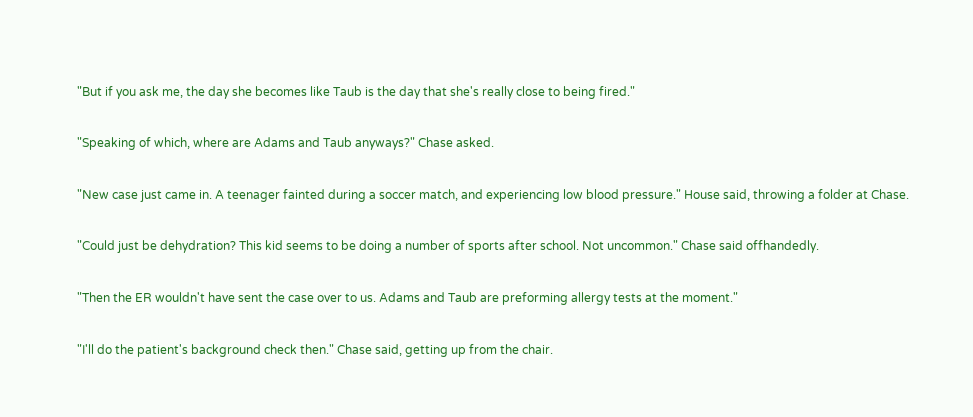"But if you ask me, the day she becomes like Taub is the day that she's really close to being fired."

"Speaking of which, where are Adams and Taub anyways?" Chase asked.

"New case just came in. A teenager fainted during a soccer match, and experiencing low blood pressure." House said, throwing a folder at Chase.

"Could just be dehydration? This kid seems to be doing a number of sports after school. Not uncommon." Chase said offhandedly.

"Then the ER wouldn't have sent the case over to us. Adams and Taub are preforming allergy tests at the moment."

"I'll do the patient's background check then." Chase said, getting up from the chair.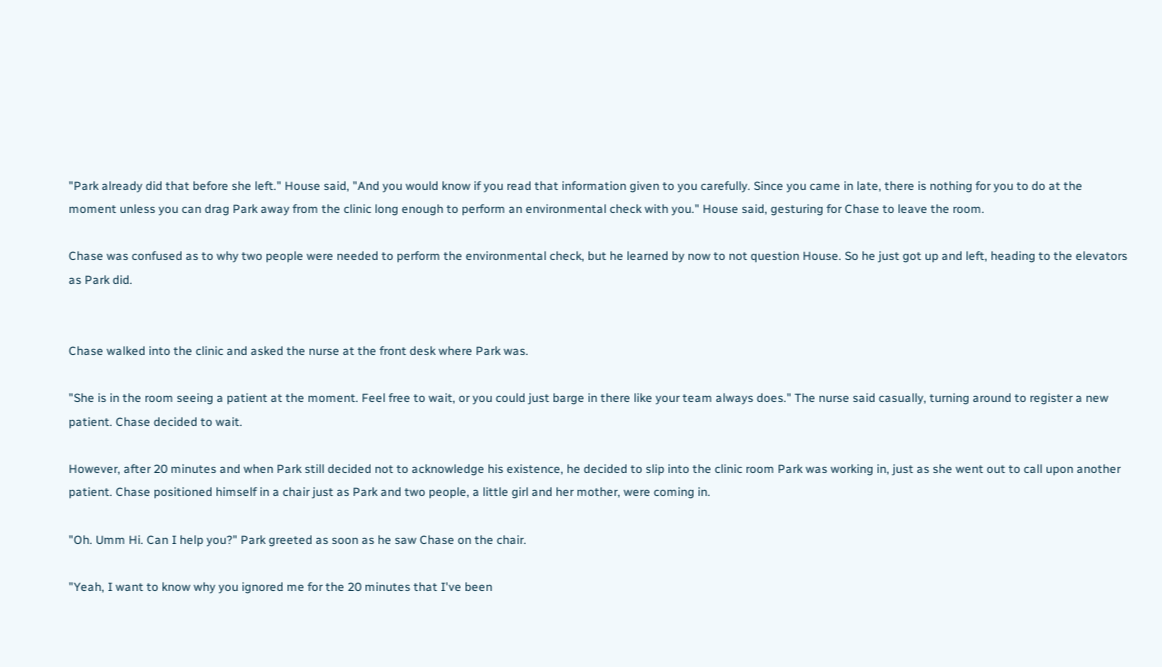"Park already did that before she left." House said, "And you would know if you read that information given to you carefully. Since you came in late, there is nothing for you to do at the moment unless you can drag Park away from the clinic long enough to perform an environmental check with you." House said, gesturing for Chase to leave the room.

Chase was confused as to why two people were needed to perform the environmental check, but he learned by now to not question House. So he just got up and left, heading to the elevators as Park did.


Chase walked into the clinic and asked the nurse at the front desk where Park was.

"She is in the room seeing a patient at the moment. Feel free to wait, or you could just barge in there like your team always does." The nurse said casually, turning around to register a new patient. Chase decided to wait.

However, after 20 minutes and when Park still decided not to acknowledge his existence, he decided to slip into the clinic room Park was working in, just as she went out to call upon another patient. Chase positioned himself in a chair just as Park and two people, a little girl and her mother, were coming in.

"Oh. Umm Hi. Can I help you?" Park greeted as soon as he saw Chase on the chair.

"Yeah, I want to know why you ignored me for the 20 minutes that I've been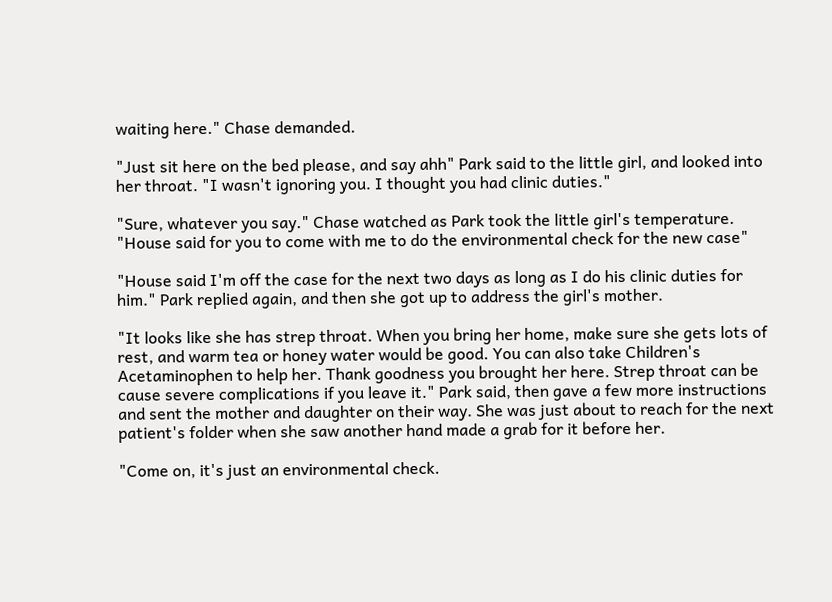waiting here." Chase demanded.

"Just sit here on the bed please, and say ahh" Park said to the little girl, and looked into her throat. "I wasn't ignoring you. I thought you had clinic duties."

"Sure, whatever you say." Chase watched as Park took the little girl's temperature. "House said for you to come with me to do the environmental check for the new case"

"House said I'm off the case for the next two days as long as I do his clinic duties for him." Park replied again, and then she got up to address the girl's mother.

"It looks like she has strep throat. When you bring her home, make sure she gets lots of rest, and warm tea or honey water would be good. You can also take Children's Acetaminophen to help her. Thank goodness you brought her here. Strep throat can be cause severe complications if you leave it." Park said, then gave a few more instructions and sent the mother and daughter on their way. She was just about to reach for the next patient's folder when she saw another hand made a grab for it before her.

"Come on, it's just an environmental check.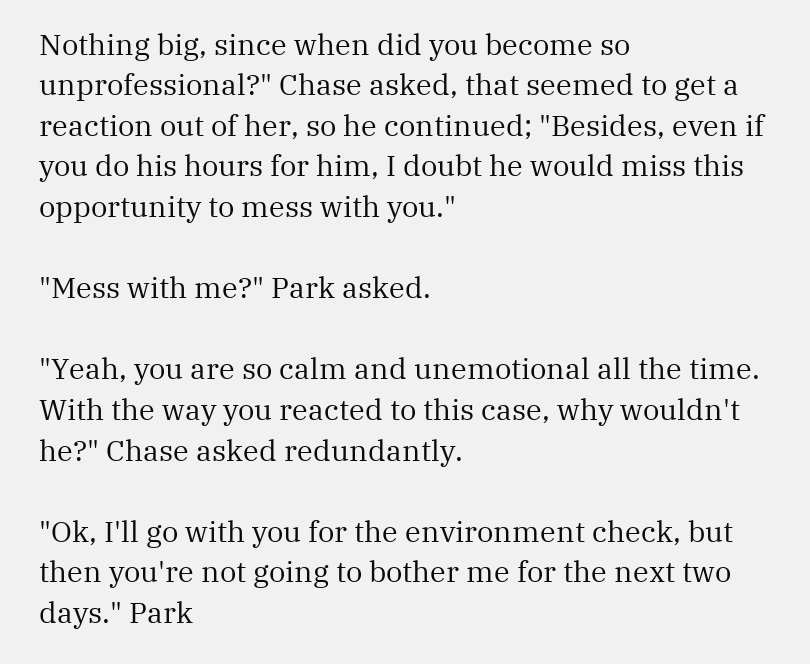Nothing big, since when did you become so unprofessional?" Chase asked, that seemed to get a reaction out of her, so he continued; "Besides, even if you do his hours for him, I doubt he would miss this opportunity to mess with you."

"Mess with me?" Park asked.

"Yeah, you are so calm and unemotional all the time. With the way you reacted to this case, why wouldn't he?" Chase asked redundantly.

"Ok, I'll go with you for the environment check, but then you're not going to bother me for the next two days." Park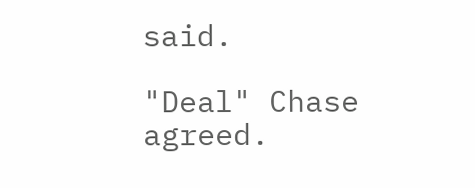said.

"Deal" Chase agreed.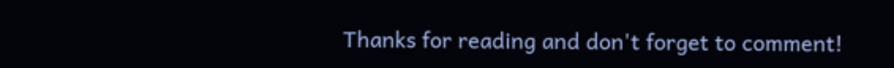Thanks for reading and don't forget to comment!